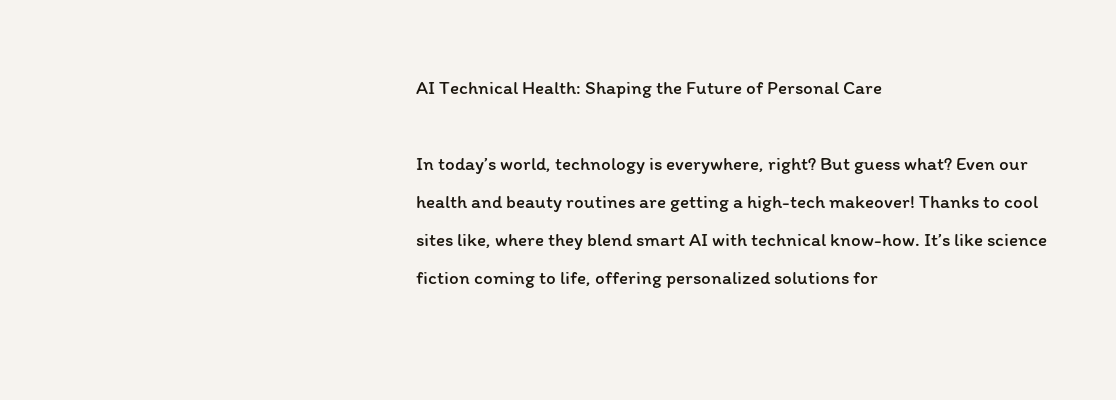AI Technical Health: Shaping the Future of Personal Care

In today’s world, technology is everywhere, right? But guess what? Even our health and beauty routines are getting a high-tech makeover! Thanks to cool sites like, where they blend smart AI with technical know-how. It’s like science fiction coming to life, offering personalized solutions for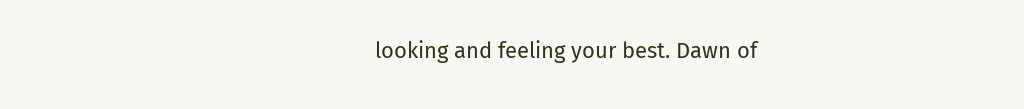looking and feeling your best. Dawn of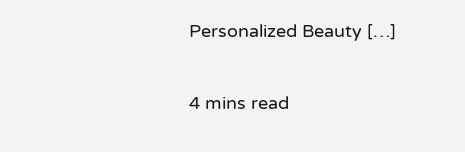Personalized Beauty […]

4 mins read